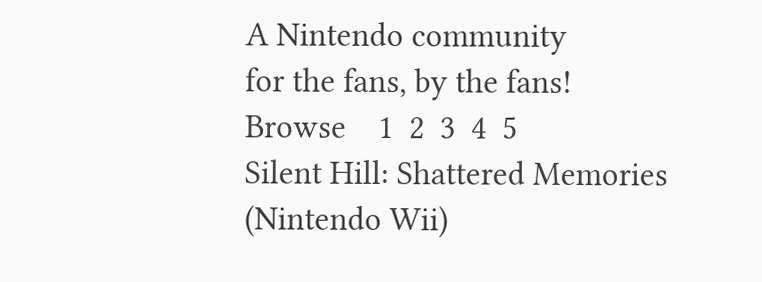A Nintendo community
for the fans, by the fans!
Browse    1  2  3  4  5
Silent Hill: Shattered Memories (Nintendo Wii)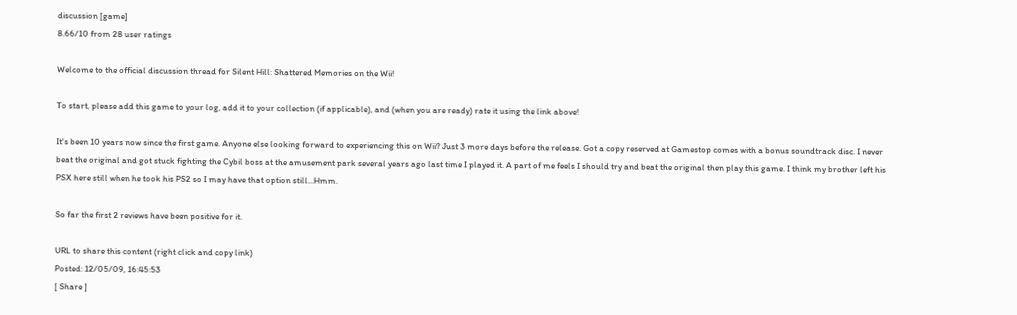discussion [game]
8.66/10 from 28 user ratings

Welcome to the official discussion thread for Silent Hill: Shattered Memories on the Wii!

To start, please add this game to your log, add it to your collection (if applicable), and (when you are ready) rate it using the link above!

It's been 10 years now since the first game. Anyone else looking forward to experiencing this on Wii? Just 3 more days before the release. Got a copy reserved at Gamestop comes with a bonus soundtrack disc. I never beat the original and got stuck fighting the Cybil boss at the amusement park several years ago last time I played it. A part of me feels I should try and beat the original then play this game. I think my brother left his PSX here still when he took his PS2 so I may have that option still...Hmm.

So far the first 2 reviews have been positive for it.

URL to share this content (right click and copy link)
Posted: 12/05/09, 16:45:53
[ Share ]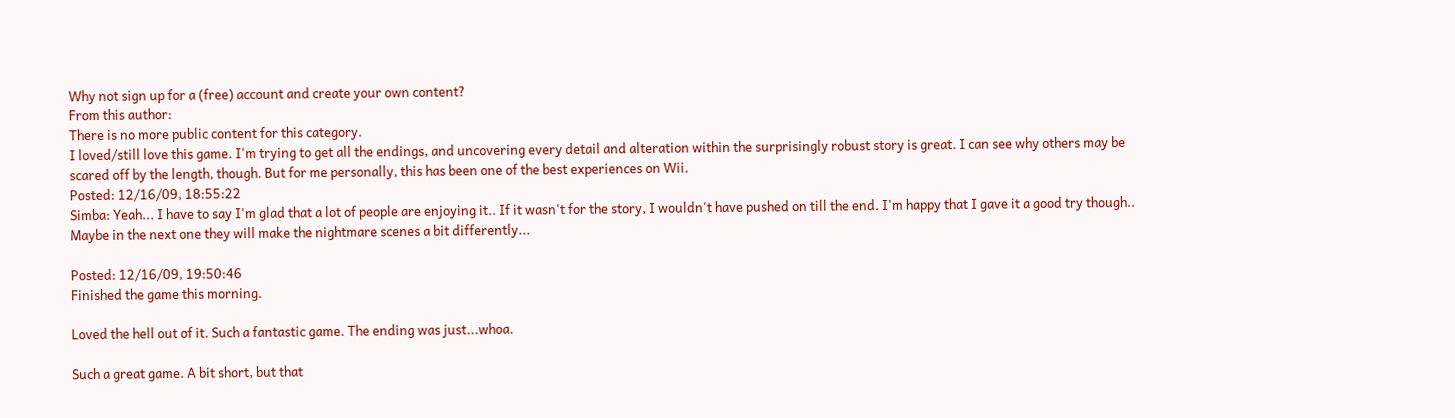Why not sign up for a (free) account and create your own content?
From this author:
There is no more public content for this category.
I loved/still love this game. I'm trying to get all the endings, and uncovering every detail and alteration within the surprisingly robust story is great. I can see why others may be scared off by the length, though. But for me personally, this has been one of the best experiences on Wii.
Posted: 12/16/09, 18:55:22
Simba: Yeah... I have to say I'm glad that a lot of people are enjoying it.. If it wasn't for the story, I wouldn't have pushed on till the end. I'm happy that I gave it a good try though.. Maybe in the next one they will make the nightmare scenes a bit differently...

Posted: 12/16/09, 19:50:46
Finished the game this morning.

Loved the hell out of it. Such a fantastic game. The ending was just...whoa.

Such a great game. A bit short, but that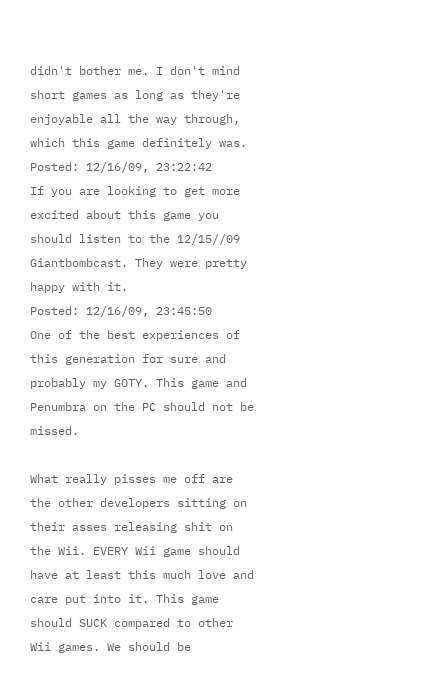didn't bother me. I don't mind short games as long as they're enjoyable all the way through, which this game definitely was.
Posted: 12/16/09, 23:22:42
If you are looking to get more excited about this game you should listen to the 12/15//09 Giantbombcast. They were pretty happy with it.
Posted: 12/16/09, 23:45:50
One of the best experiences of this generation for sure and probably my GOTY. This game and Penumbra on the PC should not be missed.

What really pisses me off are the other developers sitting on their asses releasing shit on the Wii. EVERY Wii game should have at least this much love and care put into it. This game should SUCK compared to other Wii games. We should be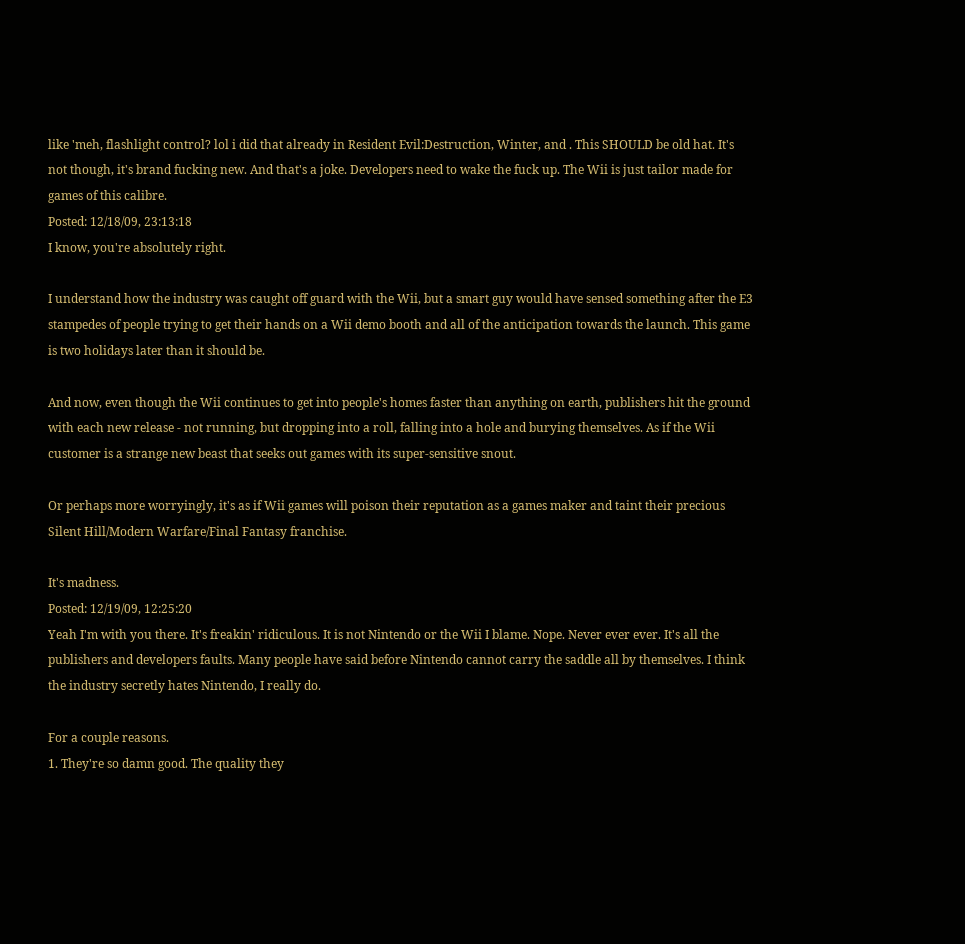like 'meh, flashlight control? lol i did that already in Resident Evil:Destruction, Winter, and . This SHOULD be old hat. It's not though, it's brand fucking new. And that's a joke. Developers need to wake the fuck up. The Wii is just tailor made for games of this calibre.
Posted: 12/18/09, 23:13:18
I know, you're absolutely right.

I understand how the industry was caught off guard with the Wii, but a smart guy would have sensed something after the E3 stampedes of people trying to get their hands on a Wii demo booth and all of the anticipation towards the launch. This game is two holidays later than it should be.

And now, even though the Wii continues to get into people's homes faster than anything on earth, publishers hit the ground with each new release - not running, but dropping into a roll, falling into a hole and burying themselves. As if the Wii customer is a strange new beast that seeks out games with its super-sensitive snout.

Or perhaps more worryingly, it's as if Wii games will poison their reputation as a games maker and taint their precious Silent Hill/Modern Warfare/Final Fantasy franchise.

It's madness.
Posted: 12/19/09, 12:25:20
Yeah I'm with you there. It's freakin' ridiculous. It is not Nintendo or the Wii I blame. Nope. Never ever ever. It's all the publishers and developers faults. Many people have said before Nintendo cannot carry the saddle all by themselves. I think the industry secretly hates Nintendo, I really do.

For a couple reasons.
1. They're so damn good. The quality they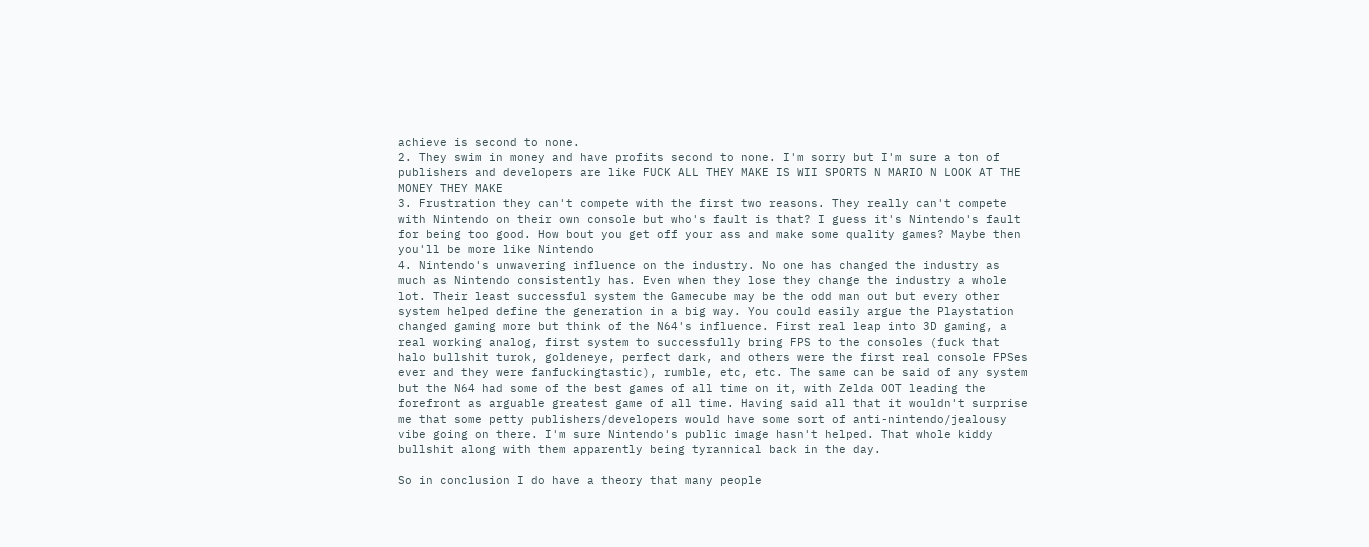achieve is second to none.
2. They swim in money and have profits second to none. I'm sorry but I'm sure a ton of publishers and developers are like FUCK ALL THEY MAKE IS WII SPORTS N MARIO N LOOK AT THE MONEY THEY MAKE
3. Frustration they can't compete with the first two reasons. They really can't compete with Nintendo on their own console but who's fault is that? I guess it's Nintendo's fault for being too good. How bout you get off your ass and make some quality games? Maybe then you'll be more like Nintendo
4. Nintendo's unwavering influence on the industry. No one has changed the industry as much as Nintendo consistently has. Even when they lose they change the industry a whole lot. Their least successful system the Gamecube may be the odd man out but every other system helped define the generation in a big way. You could easily argue the Playstation changed gaming more but think of the N64's influence. First real leap into 3D gaming, a real working analog, first system to successfully bring FPS to the consoles (fuck that halo bullshit turok, goldeneye, perfect dark, and others were the first real console FPSes ever and they were fanfuckingtastic), rumble, etc, etc. The same can be said of any system but the N64 had some of the best games of all time on it, with Zelda OOT leading the forefront as arguable greatest game of all time. Having said all that it wouldn't surprise me that some petty publishers/developers would have some sort of anti-nintendo/jealousy vibe going on there. I'm sure Nintendo's public image hasn't helped. That whole kiddy bullshit along with them apparently being tyrannical back in the day.

So in conclusion I do have a theory that many people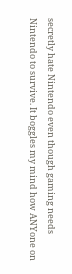secretly hate Nintendo even though gaming needs Nintendo to survive. It boggles my mind how ANYone on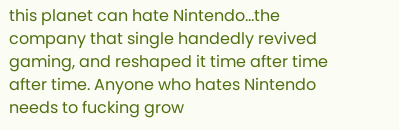this planet can hate Nintendo...the company that single handedly revived gaming, and reshaped it time after time after time. Anyone who hates Nintendo needs to fucking grow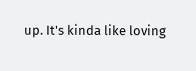up. It's kinda like loving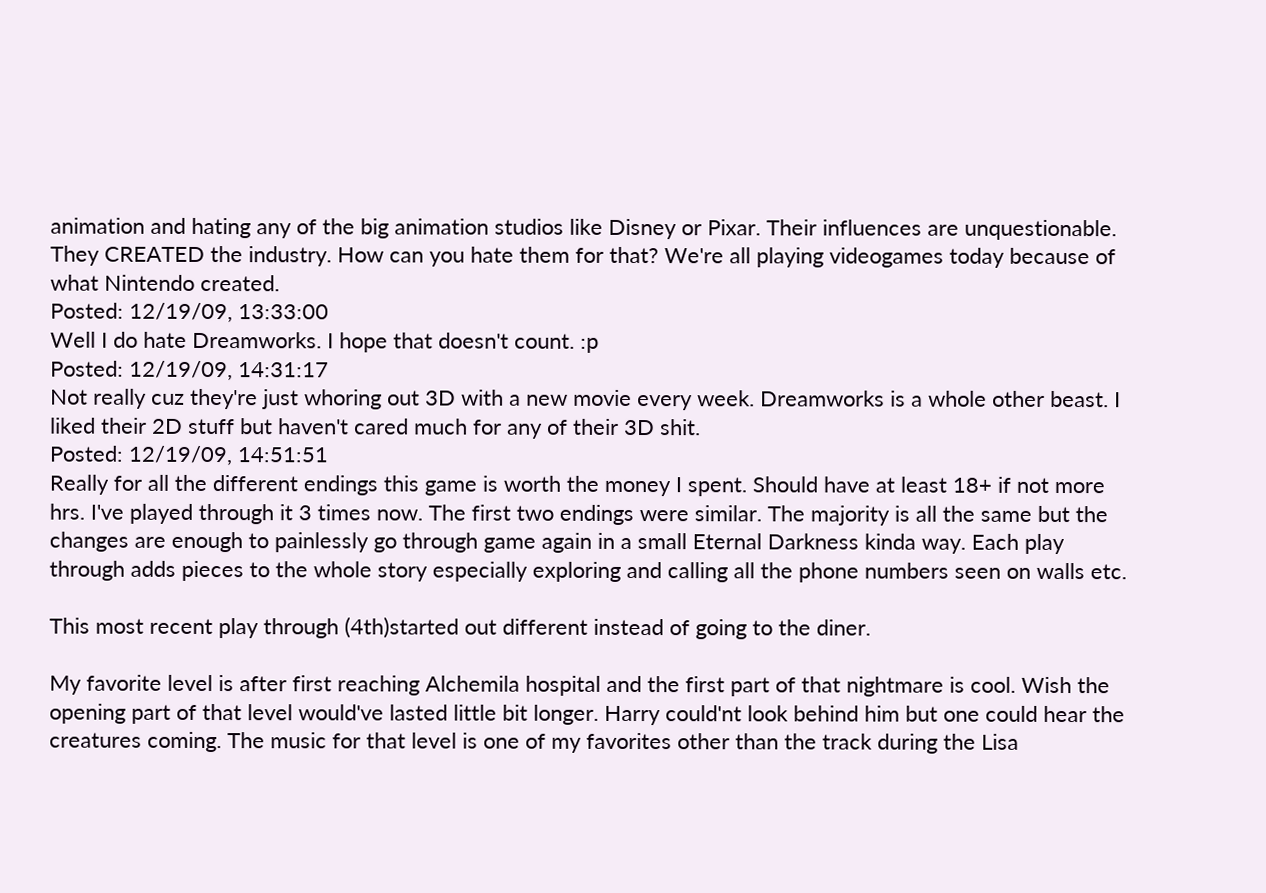animation and hating any of the big animation studios like Disney or Pixar. Their influences are unquestionable. They CREATED the industry. How can you hate them for that? We're all playing videogames today because of what Nintendo created.
Posted: 12/19/09, 13:33:00
Well I do hate Dreamworks. I hope that doesn't count. :p
Posted: 12/19/09, 14:31:17
Not really cuz they're just whoring out 3D with a new movie every week. Dreamworks is a whole other beast. I liked their 2D stuff but haven't cared much for any of their 3D shit.
Posted: 12/19/09, 14:51:51
Really for all the different endings this game is worth the money I spent. Should have at least 18+ if not more hrs. I've played through it 3 times now. The first two endings were similar. The majority is all the same but the changes are enough to painlessly go through game again in a small Eternal Darkness kinda way. Each play through adds pieces to the whole story especially exploring and calling all the phone numbers seen on walls etc.

This most recent play through (4th)started out different instead of going to the diner.

My favorite level is after first reaching Alchemila hospital and the first part of that nightmare is cool. Wish the opening part of that level would've lasted little bit longer. Harry could'nt look behind him but one could hear the creatures coming. The music for that level is one of my favorites other than the track during the Lisa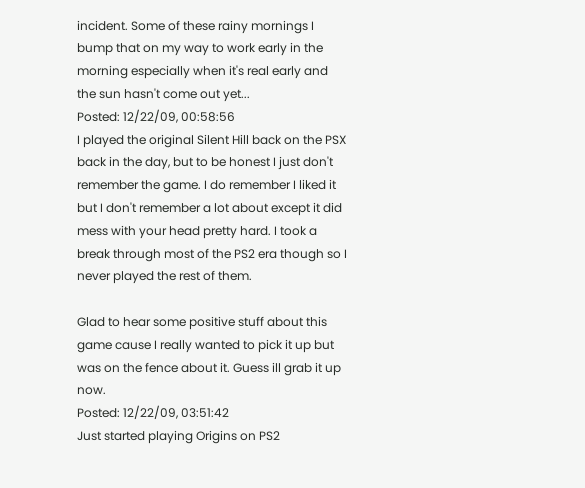incident. Some of these rainy mornings I bump that on my way to work early in the morning especially when it's real early and the sun hasn't come out yet...
Posted: 12/22/09, 00:58:56
I played the original Silent Hill back on the PSX back in the day, but to be honest I just don't remember the game. I do remember I liked it but I don't remember a lot about except it did mess with your head pretty hard. I took a break through most of the PS2 era though so I never played the rest of them.

Glad to hear some positive stuff about this game cause I really wanted to pick it up but was on the fence about it. Guess ill grab it up now.
Posted: 12/22/09, 03:51:42
Just started playing Origins on PS2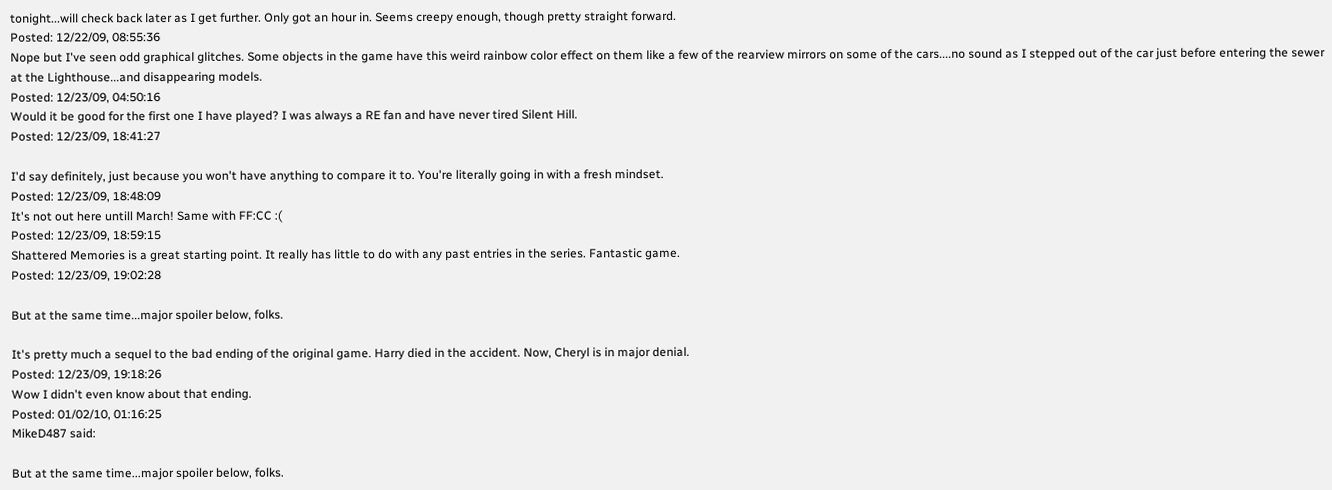tonight...will check back later as I get further. Only got an hour in. Seems creepy enough, though pretty straight forward.
Posted: 12/22/09, 08:55:36
Nope but I've seen odd graphical glitches. Some objects in the game have this weird rainbow color effect on them like a few of the rearview mirrors on some of the cars....no sound as I stepped out of the car just before entering the sewer at the Lighthouse...and disappearing models.
Posted: 12/23/09, 04:50:16
Would it be good for the first one I have played? I was always a RE fan and have never tired Silent Hill.
Posted: 12/23/09, 18:41:27

I'd say definitely, just because you won't have anything to compare it to. You're literally going in with a fresh mindset.
Posted: 12/23/09, 18:48:09
It's not out here untill March! Same with FF:CC :(
Posted: 12/23/09, 18:59:15
Shattered Memories is a great starting point. It really has little to do with any past entries in the series. Fantastic game.
Posted: 12/23/09, 19:02:28

But at the same time...major spoiler below, folks.

It's pretty much a sequel to the bad ending of the original game. Harry died in the accident. Now, Cheryl is in major denial.
Posted: 12/23/09, 19:18:26
Wow I didn't even know about that ending.
Posted: 01/02/10, 01:16:25
MikeD487 said:

But at the same time...major spoiler below, folks.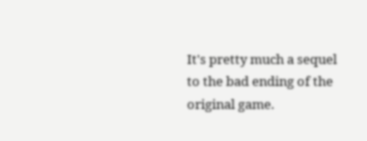It's pretty much a sequel to the bad ending of the original game.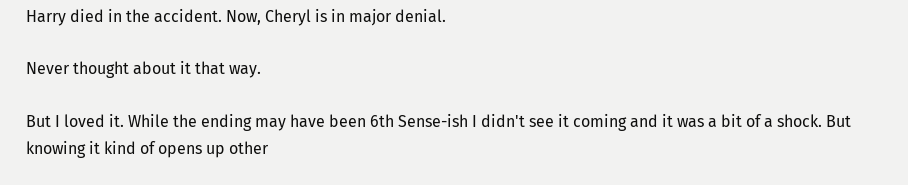Harry died in the accident. Now, Cheryl is in major denial.

Never thought about it that way.

But I loved it. While the ending may have been 6th Sense-ish I didn't see it coming and it was a bit of a shock. But knowing it kind of opens up other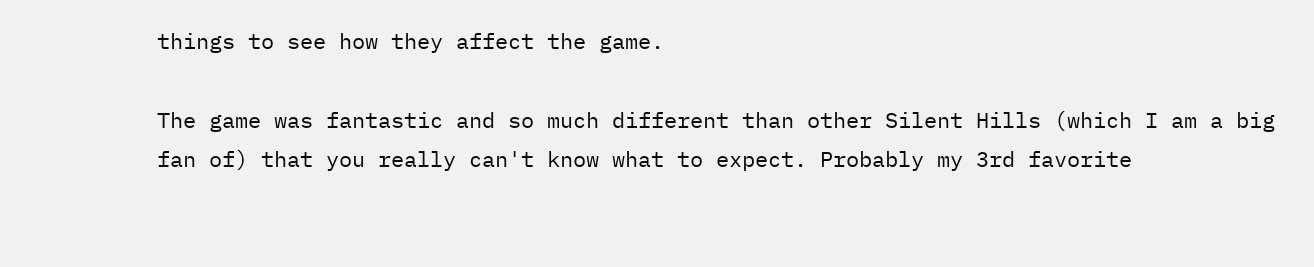things to see how they affect the game.

The game was fantastic and so much different than other Silent Hills (which I am a big fan of) that you really can't know what to expect. Probably my 3rd favorite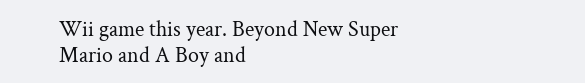Wii game this year. Beyond New Super Mario and A Boy and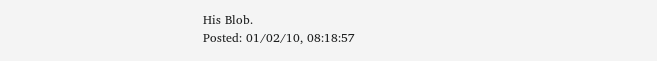His Blob.
Posted: 01/02/10, 08:18:57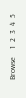Browse    1  2  3  4  5